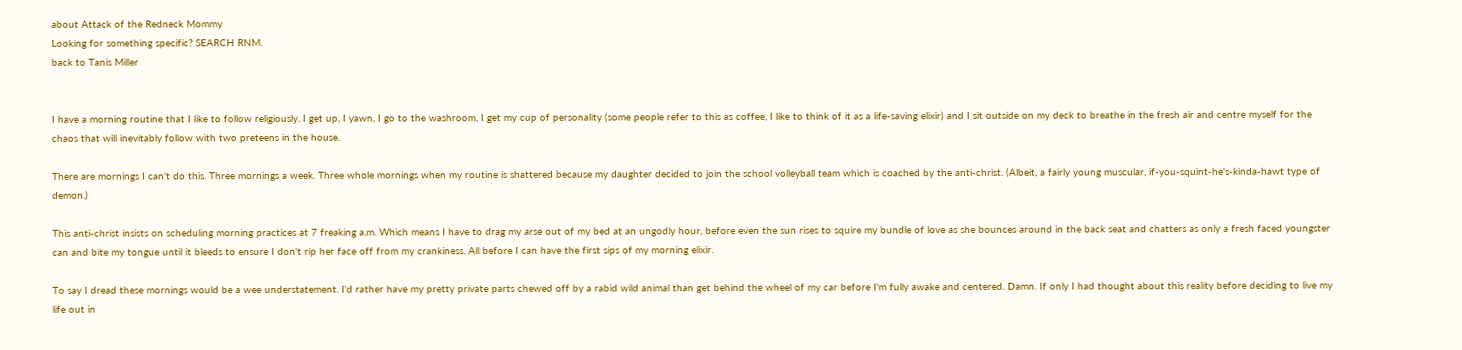about Attack of the Redneck Mommy
Looking for something specific? SEARCH RNM.
back to Tanis Miller


I have a morning routine that I like to follow religiously. I get up, I yawn, I go to the washroom, I get my cup of personality (some people refer to this as coffee, I like to think of it as a life-saving elixir) and I sit outside on my deck to breathe in the fresh air and centre myself for the chaos that will inevitably follow with two preteens in the house.

There are mornings I can't do this. Three mornings a week. Three whole mornings when my routine is shattered because my daughter decided to join the school volleyball team which is coached by the anti-christ. (Albeit, a fairly young muscular, if-you-squint-he's-kinda-hawt type of demon.)

This anti-christ insists on scheduling morning practices at 7 freaking a.m. Which means I have to drag my arse out of my bed at an ungodly hour, before even the sun rises to squire my bundle of love as she bounces around in the back seat and chatters as only a fresh faced youngster can and bite my tongue until it bleeds to ensure I don't rip her face off from my crankiness. All before I can have the first sips of my morning elixir.

To say I dread these mornings would be a wee understatement. I'd rather have my pretty private parts chewed off by a rabid wild animal than get behind the wheel of my car before I'm fully awake and centered. Damn. If only I had thought about this reality before deciding to live my life out in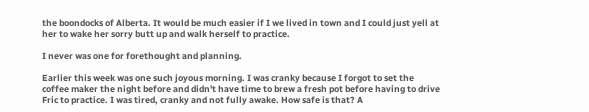the boondocks of Alberta. It would be much easier if I we lived in town and I could just yell at her to wake her sorry butt up and walk herself to practice.

I never was one for forethought and planning.

Earlier this week was one such joyous morning. I was cranky because I forgot to set the coffee maker the night before and didn't have time to brew a fresh pot before having to drive Fric to practice. I was tired, cranky and not fully awake. How safe is that? A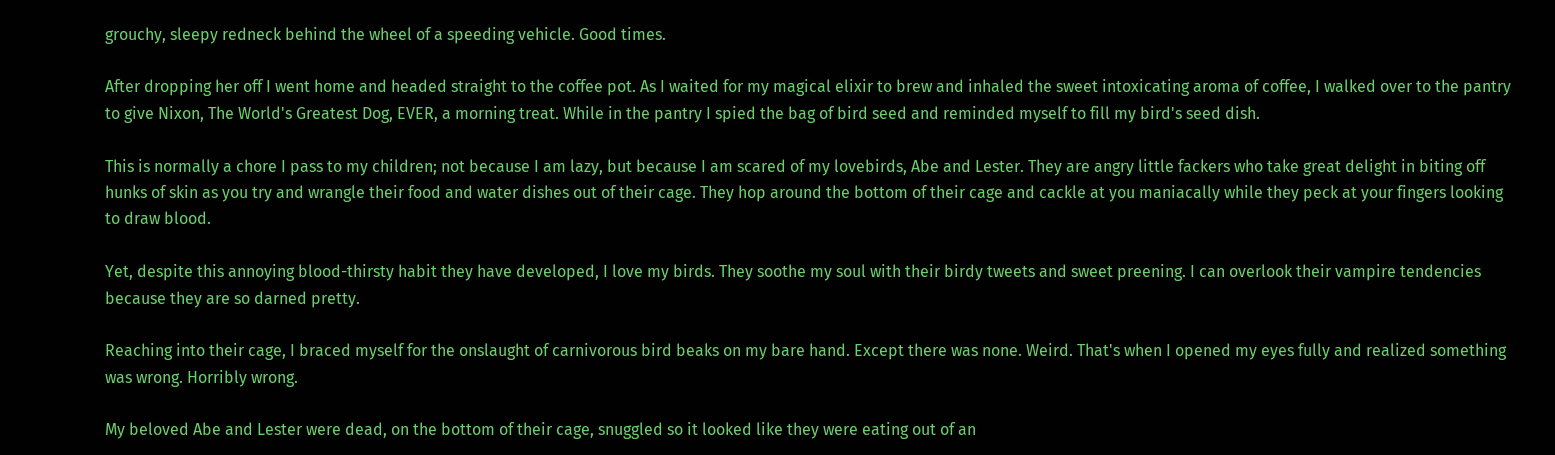grouchy, sleepy redneck behind the wheel of a speeding vehicle. Good times.

After dropping her off I went home and headed straight to the coffee pot. As I waited for my magical elixir to brew and inhaled the sweet intoxicating aroma of coffee, I walked over to the pantry to give Nixon, The World's Greatest Dog, EVER, a morning treat. While in the pantry I spied the bag of bird seed and reminded myself to fill my bird's seed dish.

This is normally a chore I pass to my children; not because I am lazy, but because I am scared of my lovebirds, Abe and Lester. They are angry little fackers who take great delight in biting off hunks of skin as you try and wrangle their food and water dishes out of their cage. They hop around the bottom of their cage and cackle at you maniacally while they peck at your fingers looking to draw blood.

Yet, despite this annoying blood-thirsty habit they have developed, I love my birds. They soothe my soul with their birdy tweets and sweet preening. I can overlook their vampire tendencies because they are so darned pretty.

Reaching into their cage, I braced myself for the onslaught of carnivorous bird beaks on my bare hand. Except there was none. Weird. That's when I opened my eyes fully and realized something was wrong. Horribly wrong.

My beloved Abe and Lester were dead, on the bottom of their cage, snuggled so it looked like they were eating out of an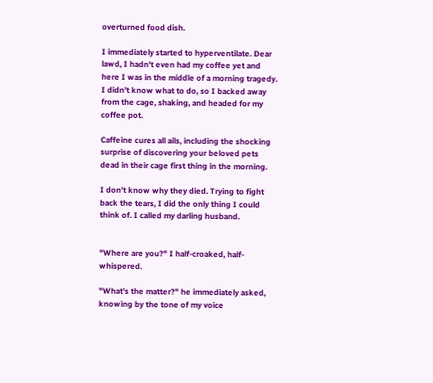overturned food dish.

I immediately started to hyperventilate. Dear lawd, I hadn't even had my coffee yet and here I was in the middle of a morning tragedy. I didn't know what to do, so I backed away from the cage, shaking, and headed for my coffee pot.

Caffeine cures all ails, including the shocking surprise of discovering your beloved pets dead in their cage first thing in the morning.

I don't know why they died. Trying to fight back the tears, I did the only thing I could think of. I called my darling husband.


"Where are you?" I half-croaked, half-whispered.

"What's the matter?" he immediately asked, knowing by the tone of my voice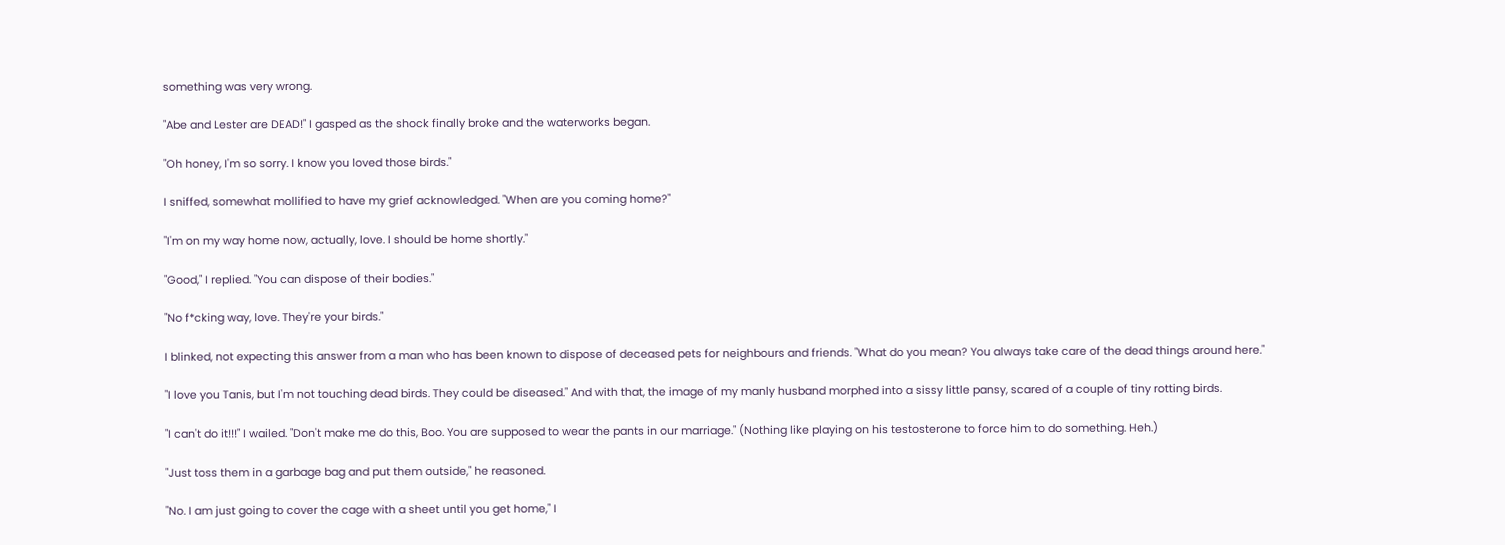something was very wrong.

"Abe and Lester are DEAD!" I gasped as the shock finally broke and the waterworks began.

"Oh honey, I'm so sorry. I know you loved those birds."

I sniffed, somewhat mollified to have my grief acknowledged. "When are you coming home?"

"I'm on my way home now, actually, love. I should be home shortly."

"Good," I replied. "You can dispose of their bodies."

"No f*cking way, love. They're your birds."

I blinked, not expecting this answer from a man who has been known to dispose of deceased pets for neighbours and friends. "What do you mean? You always take care of the dead things around here."

"I love you Tanis, but I'm not touching dead birds. They could be diseased." And with that, the image of my manly husband morphed into a sissy little pansy, scared of a couple of tiny rotting birds.

"I can't do it!!!" I wailed. "Don't make me do this, Boo. You are supposed to wear the pants in our marriage." (Nothing like playing on his testosterone to force him to do something. Heh.)

"Just toss them in a garbage bag and put them outside," he reasoned.

"No. I am just going to cover the cage with a sheet until you get home," I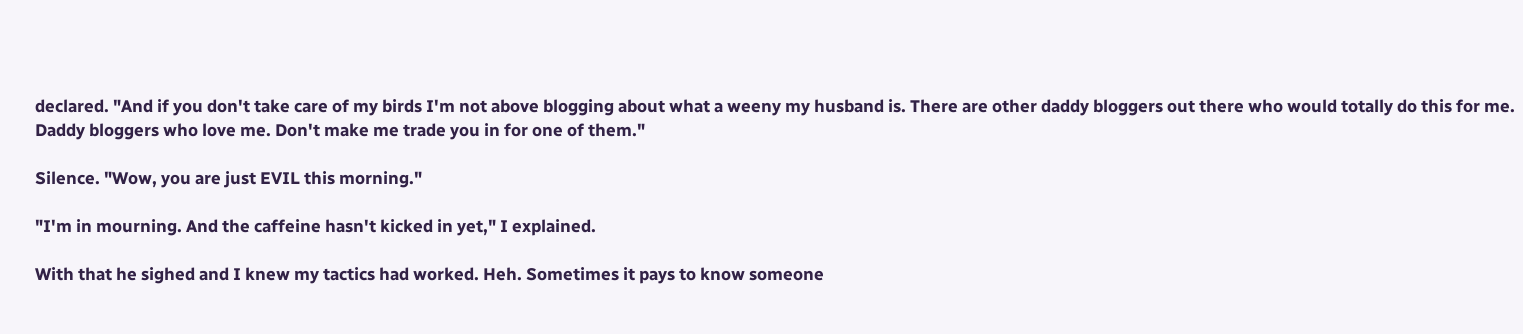declared. "And if you don't take care of my birds I'm not above blogging about what a weeny my husband is. There are other daddy bloggers out there who would totally do this for me. Daddy bloggers who love me. Don't make me trade you in for one of them."

Silence. "Wow, you are just EVIL this morning."

"I'm in mourning. And the caffeine hasn't kicked in yet," I explained.

With that he sighed and I knew my tactics had worked. Heh. Sometimes it pays to know someone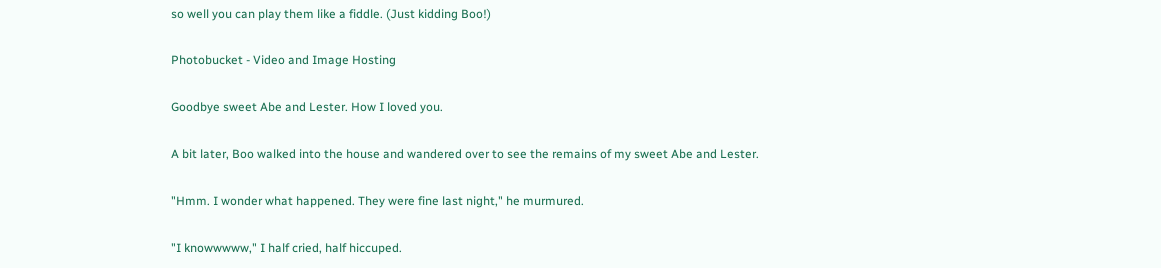so well you can play them like a fiddle. (Just kidding Boo!)

Photobucket - Video and Image Hosting

Goodbye sweet Abe and Lester. How I loved you.

A bit later, Boo walked into the house and wandered over to see the remains of my sweet Abe and Lester.

"Hmm. I wonder what happened. They were fine last night," he murmured.

"I knowwwww," I half cried, half hiccuped.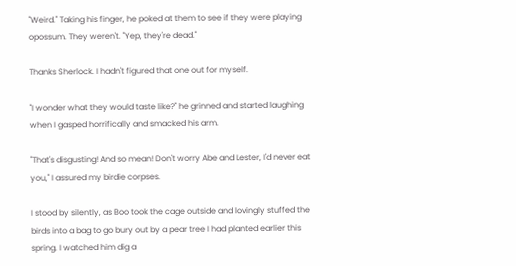"Weird." Taking his finger, he poked at them to see if they were playing opossum. They weren't. "Yep, they're dead."

Thanks Sherlock. I hadn't figured that one out for myself.

"I wonder what they would taste like?" he grinned and started laughing when I gasped horrifically and smacked his arm.

"That's disgusting! And so mean! Don't worry Abe and Lester, I'd never eat you," I assured my birdie corpses.

I stood by silently, as Boo took the cage outside and lovingly stuffed the birds into a bag to go bury out by a pear tree I had planted earlier this spring. I watched him dig a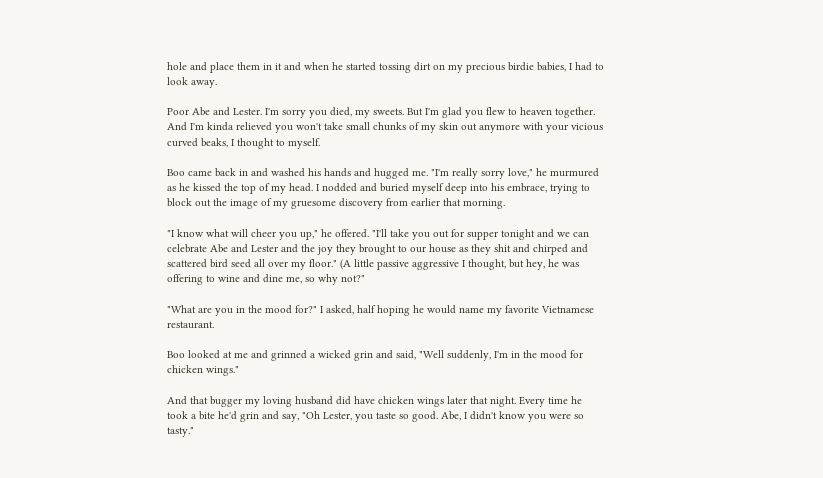hole and place them in it and when he started tossing dirt on my precious birdie babies, I had to look away.

Poor Abe and Lester. I'm sorry you died, my sweets. But I'm glad you flew to heaven together. And I'm kinda relieved you won't take small chunks of my skin out anymore with your vicious curved beaks, I thought to myself.

Boo came back in and washed his hands and hugged me. "I'm really sorry love," he murmured as he kissed the top of my head. I nodded and buried myself deep into his embrace, trying to block out the image of my gruesome discovery from earlier that morning.

"I know what will cheer you up," he offered. "I'll take you out for supper tonight and we can celebrate Abe and Lester and the joy they brought to our house as they shit and chirped and scattered bird seed all over my floor." (A little passive aggressive I thought, but hey, he was offering to wine and dine me, so why not?"

"What are you in the mood for?" I asked, half hoping he would name my favorite Vietnamese restaurant.

Boo looked at me and grinned a wicked grin and said, "Well suddenly, I'm in the mood for chicken wings."

And that bugger my loving husband did have chicken wings later that night. Every time he took a bite he'd grin and say, "Oh Lester, you taste so good. Abe, I didn't know you were so tasty."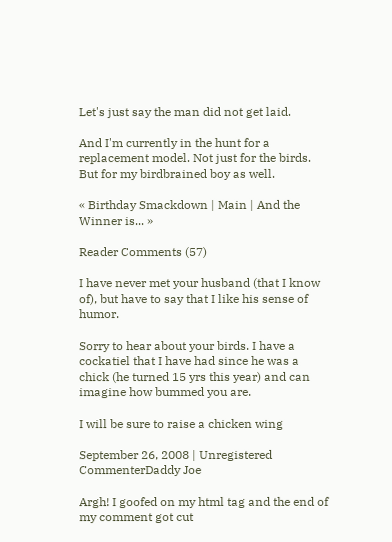Let's just say the man did not get laid.

And I'm currently in the hunt for a replacement model. Not just for the birds. But for my birdbrained boy as well.

« Birthday Smackdown | Main | And the Winner is... »

Reader Comments (57)

I have never met your husband (that I know of), but have to say that I like his sense of humor.

Sorry to hear about your birds. I have a cockatiel that I have had since he was a chick (he turned 15 yrs this year) and can imagine how bummed you are.

I will be sure to raise a chicken wing

September 26, 2008 | Unregistered CommenterDaddy Joe

Argh! I goofed on my html tag and the end of my comment got cut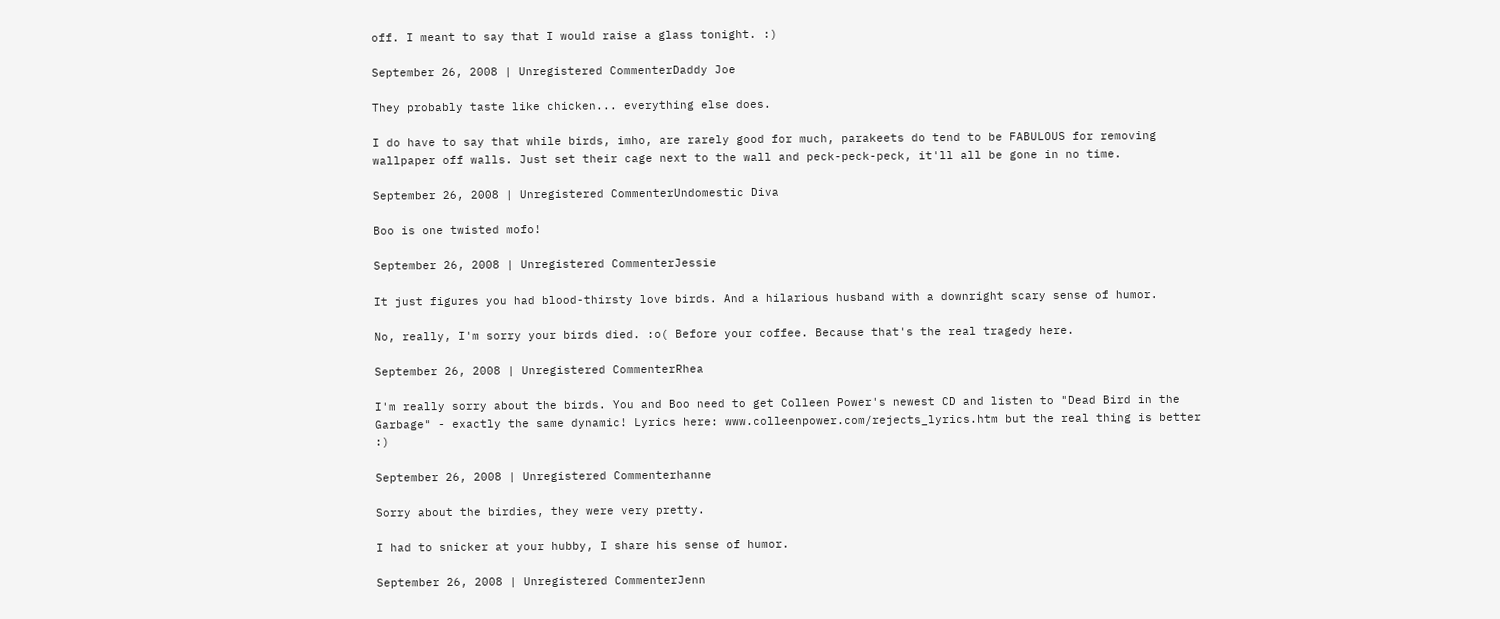off. I meant to say that I would raise a glass tonight. :)

September 26, 2008 | Unregistered CommenterDaddy Joe

They probably taste like chicken... everything else does.

I do have to say that while birds, imho, are rarely good for much, parakeets do tend to be FABULOUS for removing wallpaper off walls. Just set their cage next to the wall and peck-peck-peck, it'll all be gone in no time.

September 26, 2008 | Unregistered CommenterUndomestic Diva

Boo is one twisted mofo!

September 26, 2008 | Unregistered CommenterJessie

It just figures you had blood-thirsty love birds. And a hilarious husband with a downright scary sense of humor.

No, really, I'm sorry your birds died. :o( Before your coffee. Because that's the real tragedy here.

September 26, 2008 | Unregistered CommenterRhea

I'm really sorry about the birds. You and Boo need to get Colleen Power's newest CD and listen to "Dead Bird in the Garbage" - exactly the same dynamic! Lyrics here: www.colleenpower.com/rejects_lyrics.htm but the real thing is better :)

September 26, 2008 | Unregistered Commenterhanne

Sorry about the birdies, they were very pretty.

I had to snicker at your hubby, I share his sense of humor.

September 26, 2008 | Unregistered CommenterJenn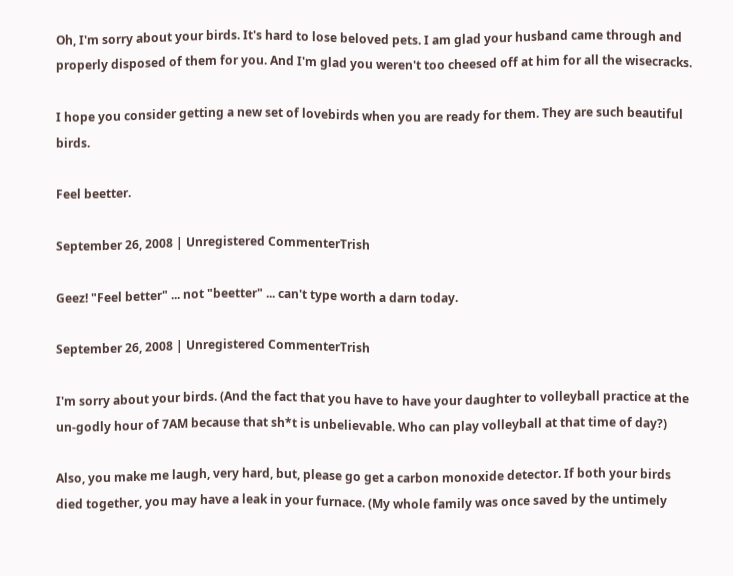Oh, I'm sorry about your birds. It's hard to lose beloved pets. I am glad your husband came through and properly disposed of them for you. And I'm glad you weren't too cheesed off at him for all the wisecracks.

I hope you consider getting a new set of lovebirds when you are ready for them. They are such beautiful birds.

Feel beetter.

September 26, 2008 | Unregistered CommenterTrish

Geez! "Feel better" ... not "beetter" ... can't type worth a darn today.

September 26, 2008 | Unregistered CommenterTrish

I'm sorry about your birds. (And the fact that you have to have your daughter to volleyball practice at the un-godly hour of 7AM because that sh*t is unbelievable. Who can play volleyball at that time of day?)

Also, you make me laugh, very hard, but, please go get a carbon monoxide detector. If both your birds died together, you may have a leak in your furnace. (My whole family was once saved by the untimely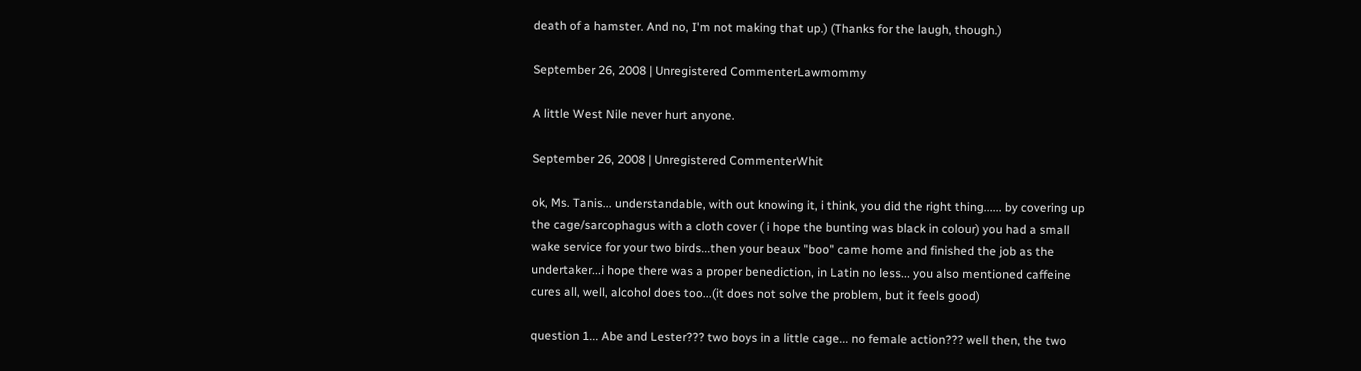death of a hamster. And no, I'm not making that up.) (Thanks for the laugh, though.)

September 26, 2008 | Unregistered CommenterLawmommy

A little West Nile never hurt anyone.

September 26, 2008 | Unregistered CommenterWhit

ok, Ms. Tanis... understandable, with out knowing it, i think, you did the right thing...... by covering up the cage/sarcophagus with a cloth cover ( i hope the bunting was black in colour) you had a small wake service for your two birds...then your beaux "boo" came home and finished the job as the undertaker...i hope there was a proper benediction, in Latin no less... you also mentioned caffeine cures all, well, alcohol does too...(it does not solve the problem, but it feels good)

question 1... Abe and Lester??? two boys in a little cage... no female action??? well then, the two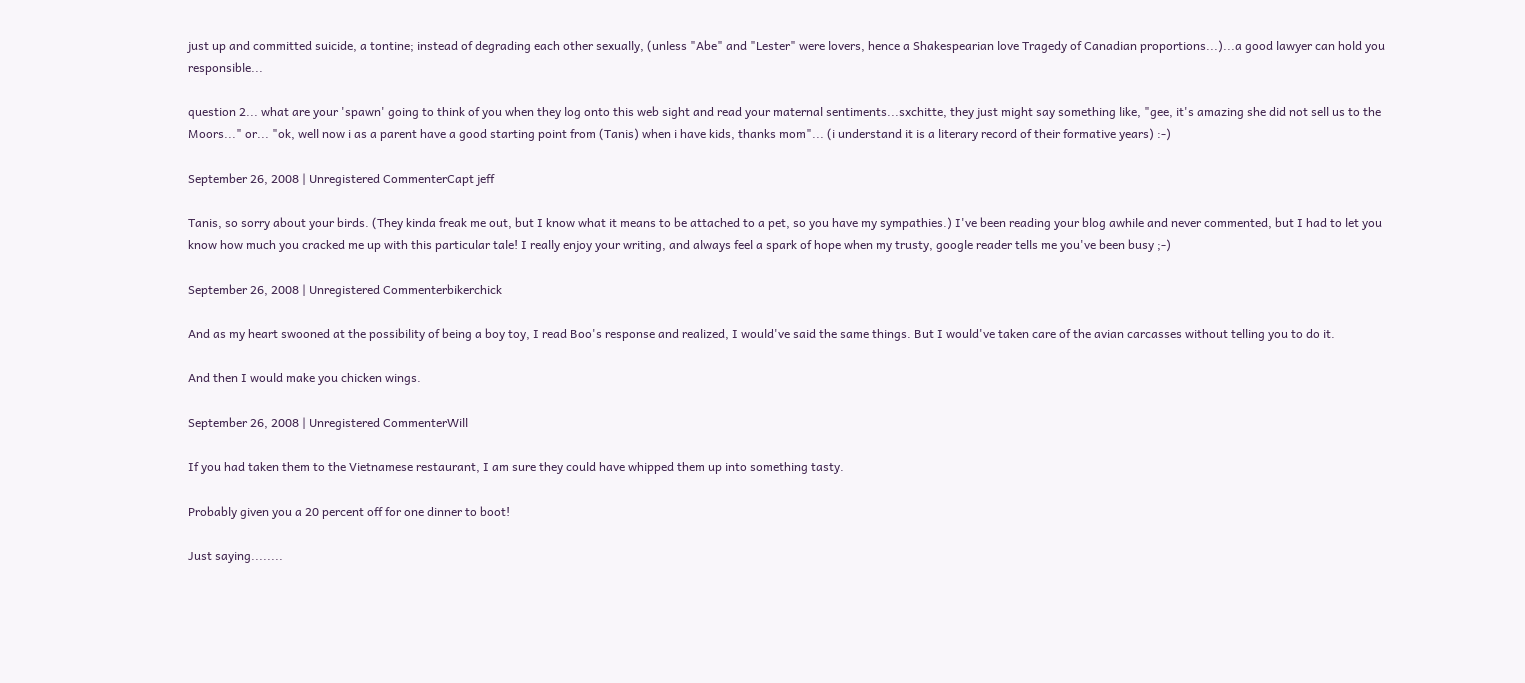just up and committed suicide, a tontine; instead of degrading each other sexually, (unless "Abe" and "Lester" were lovers, hence a Shakespearian love Tragedy of Canadian proportions...)...a good lawyer can hold you responsible...

question 2... what are your 'spawn' going to think of you when they log onto this web sight and read your maternal sentiments...sxchitte, they just might say something like, "gee, it's amazing she did not sell us to the Moors..." or... "ok, well now i as a parent have a good starting point from (Tanis) when i have kids, thanks mom"... (i understand it is a literary record of their formative years) :-)

September 26, 2008 | Unregistered CommenterCapt jeff

Tanis, so sorry about your birds. (They kinda freak me out, but I know what it means to be attached to a pet, so you have my sympathies.) I've been reading your blog awhile and never commented, but I had to let you know how much you cracked me up with this particular tale! I really enjoy your writing, and always feel a spark of hope when my trusty, google reader tells me you've been busy ;-)

September 26, 2008 | Unregistered Commenterbikerchick

And as my heart swooned at the possibility of being a boy toy, I read Boo's response and realized, I would've said the same things. But I would've taken care of the avian carcasses without telling you to do it.

And then I would make you chicken wings.

September 26, 2008 | Unregistered CommenterWill

If you had taken them to the Vietnamese restaurant, I am sure they could have whipped them up into something tasty.

Probably given you a 20 percent off for one dinner to boot!

Just saying........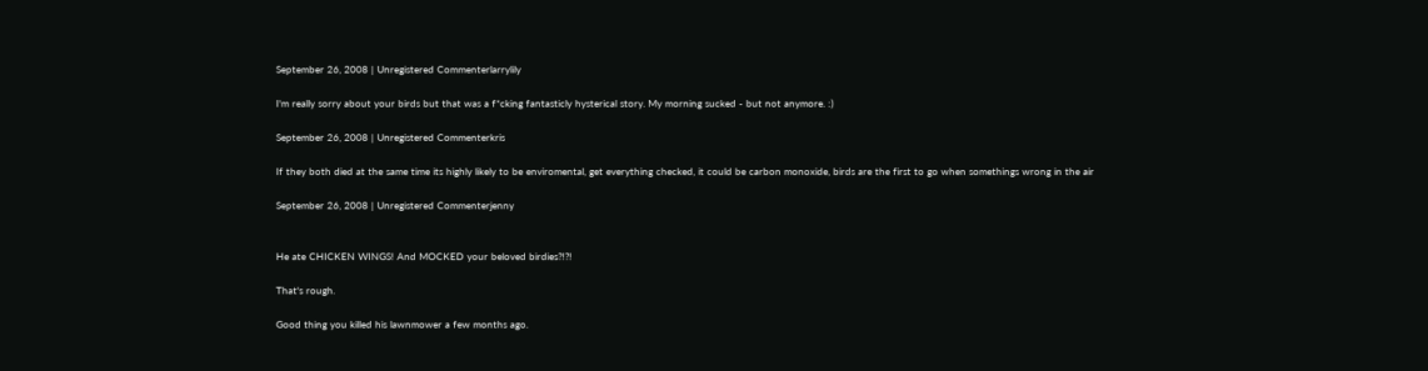September 26, 2008 | Unregistered Commenterlarrylily

I'm really sorry about your birds but that was a f*cking fantasticly hysterical story. My morning sucked - but not anymore. :)

September 26, 2008 | Unregistered Commenterkris

If they both died at the same time its highly likely to be enviromental, get everything checked, it could be carbon monoxide, birds are the first to go when somethings wrong in the air

September 26, 2008 | Unregistered Commenterjenny


He ate CHICKEN WINGS! And MOCKED your beloved birdies?!?!

That's rough.

Good thing you killed his lawnmower a few months ago.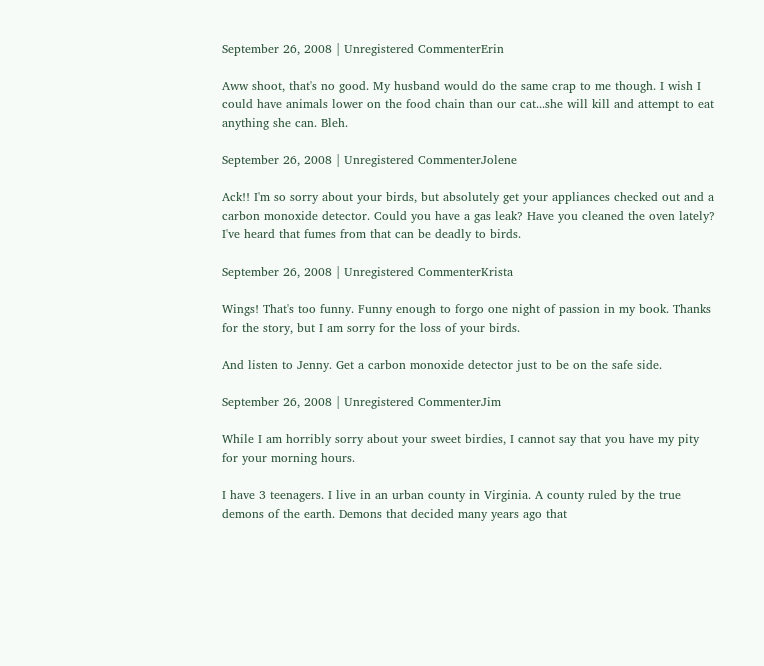September 26, 2008 | Unregistered CommenterErin

Aww shoot, that's no good. My husband would do the same crap to me though. I wish I could have animals lower on the food chain than our cat...she will kill and attempt to eat anything she can. Bleh.

September 26, 2008 | Unregistered CommenterJolene

Ack!! I'm so sorry about your birds, but absolutely get your appliances checked out and a carbon monoxide detector. Could you have a gas leak? Have you cleaned the oven lately? I've heard that fumes from that can be deadly to birds.

September 26, 2008 | Unregistered CommenterKrista

Wings! That's too funny. Funny enough to forgo one night of passion in my book. Thanks for the story, but I am sorry for the loss of your birds.

And listen to Jenny. Get a carbon monoxide detector just to be on the safe side.

September 26, 2008 | Unregistered CommenterJim

While I am horribly sorry about your sweet birdies, I cannot say that you have my pity for your morning hours.

I have 3 teenagers. I live in an urban county in Virginia. A county ruled by the true demons of the earth. Demons that decided many years ago that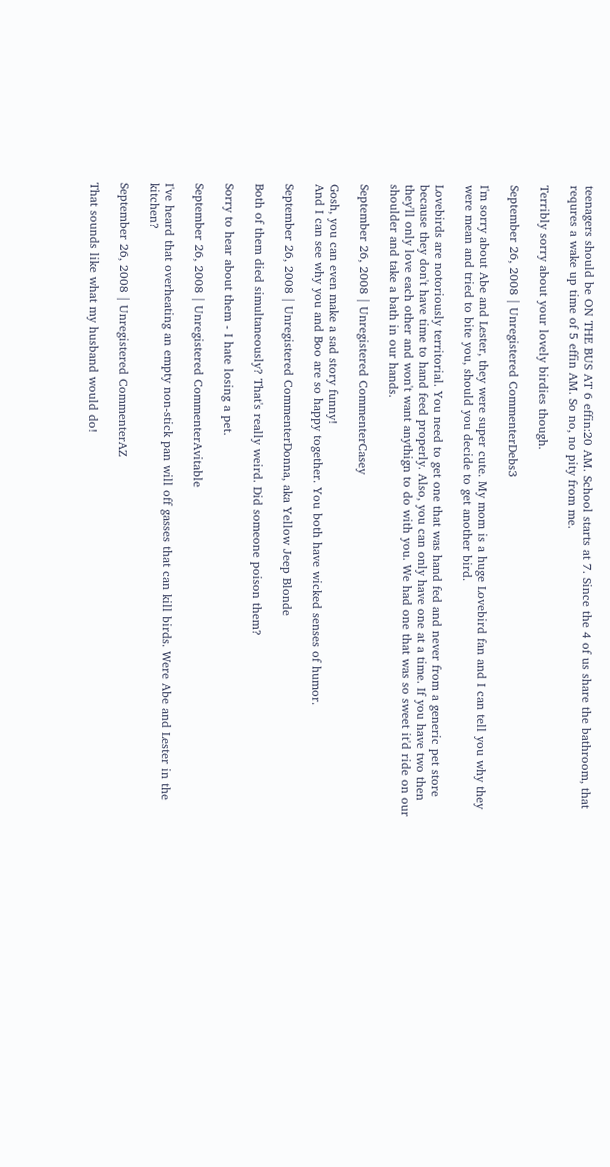teenagers should be ON THE BUS AT 6 effin:20 AM. School starts at 7. Since the 4 of us share the bathroom, that requres a wake up time of 5 effin AM. So no, no pity from me.

Terribly sorry about your lovely birdies though.

September 26, 2008 | Unregistered CommenterDebs3

I'm sorry about Abe and Lester, they were super cute. My mom is a huge Lovebird fan and I can tell you why they were mean and tried to bite you, should you decide to get another bird.

Lovebirds are notoriously territorial. You need to get one that was hand fed and never from a generic pet store because they don't have time to hand feed properly. Also, you can only have one at a time. If you have two then they'll only love each other and won't want anythign to do with you. We had one that was so sweet it'd ride on our shoulder and take a bath in our hands.

September 26, 2008 | Unregistered CommenterCasey

Gosh, you can even make a sad story funny!
And I can see why you and Boo are so happy together. You both have wicked senses of humor.

September 26, 2008 | Unregistered CommenterDonna, aka Yellow Jeep Blonde

Both of them died simultaneously? That's really weird. Did someone poison them?

Sorry to hear about them - I hate losing a pet.

September 26, 2008 | Unregistered CommenterAvitable

I've heard that overheating an empty non-stick pan will off gasses that can kill birds. Were Abe and Lester in the kitchen?

September 26, 2008 | Unregistered CommenterAZ

That sounds like what my husband would do!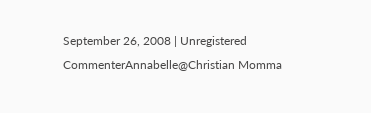September 26, 2008 | Unregistered CommenterAnnabelle@Christian Momma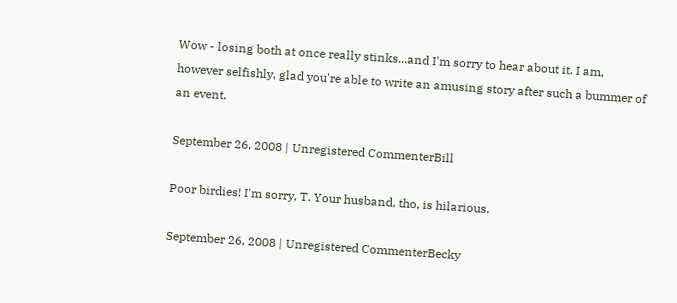Wow - losing both at once really stinks...and I'm sorry to hear about it. I am, however selfishly, glad you're able to write an amusing story after such a bummer of an event.

September 26, 2008 | Unregistered CommenterBill

Poor birdies! I'm sorry, T. Your husband, tho, is hilarious.

September 26, 2008 | Unregistered CommenterBecky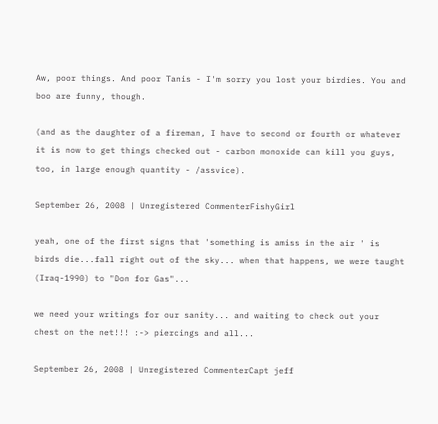Aw, poor things. And poor Tanis - I'm sorry you lost your birdies. You and boo are funny, though.

(and as the daughter of a fireman, I have to second or fourth or whatever it is now to get things checked out - carbon monoxide can kill you guys, too, in large enough quantity - /assvice).

September 26, 2008 | Unregistered CommenterFishyGirl

yeah, one of the first signs that 'something is amiss in the air ' is birds die...fall right out of the sky... when that happens, we were taught (Iraq-1990) to "Don for Gas"...

we need your writings for our sanity... and waiting to check out your chest on the net!!! :-> piercings and all...

September 26, 2008 | Unregistered CommenterCapt jeff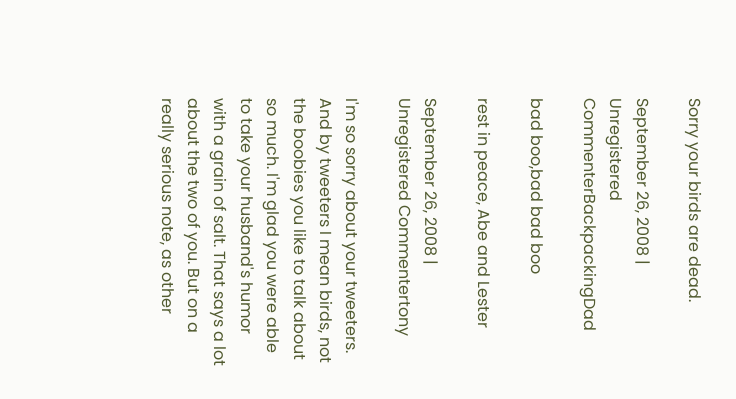Sorry your birds are dead.

September 26, 2008 | Unregistered CommenterBackpackingDad

bad boo,bad bad boo

rest in peace, Abe and Lester

September 26, 2008 | Unregistered Commentertony

I'm so sorry about your tweeters. And by tweeters I mean birds, not the boobies you like to talk about so much. I'm glad you were able to take your husband's humor with a grain of salt. That says a lot about the two of you. But on a really serious note, as other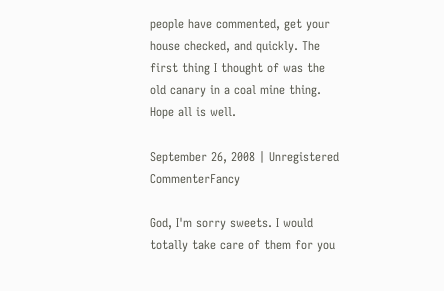people have commented, get your house checked, and quickly. The first thing I thought of was the old canary in a coal mine thing. Hope all is well.

September 26, 2008 | Unregistered CommenterFancy

God, I'm sorry sweets. I would totally take care of them for you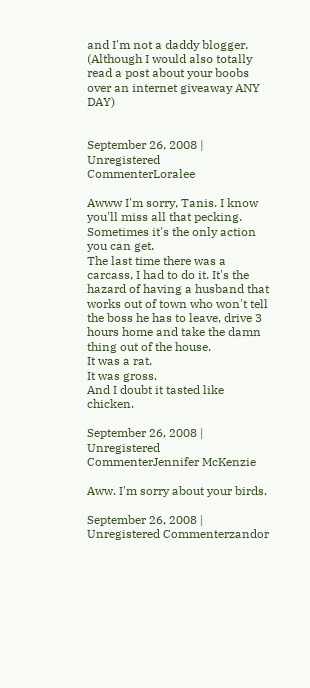and I'm not a daddy blogger. (Although I would also totally read a post about your boobs over an internet giveaway ANY DAY)


September 26, 2008 | Unregistered CommenterLoralee

Awww I'm sorry, Tanis. I know you'll miss all that pecking. Sometimes it's the only action you can get.
The last time there was a carcass, I had to do it. It's the hazard of having a husband that works out of town who won't tell the boss he has to leave, drive 3 hours home and take the damn thing out of the house.
It was a rat.
It was gross.
And I doubt it tasted like chicken.

September 26, 2008 | Unregistered CommenterJennifer McKenzie

Aww. I'm sorry about your birds.

September 26, 2008 | Unregistered Commenterzandor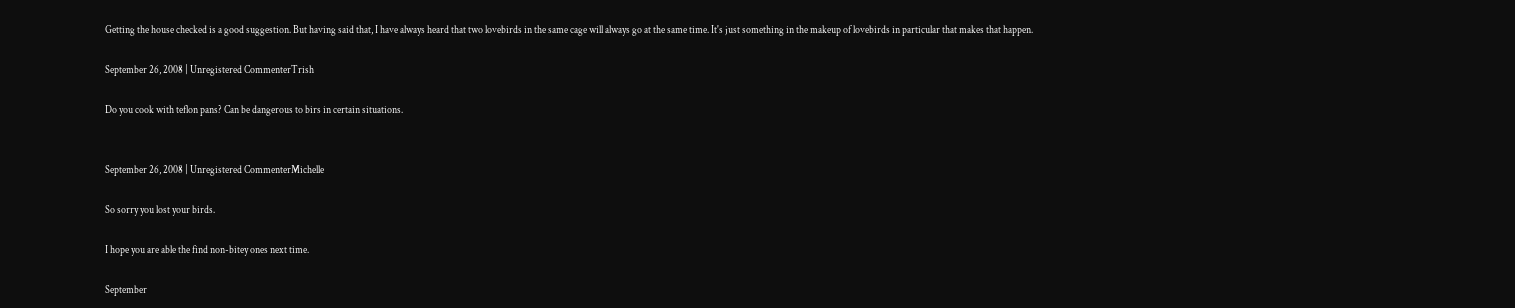Getting the house checked is a good suggestion. But having said that, I have always heard that two lovebirds in the same cage will always go at the same time. It's just something in the makeup of lovebirds in particular that makes that happen.

September 26, 2008 | Unregistered CommenterTrish

Do you cook with teflon pans? Can be dangerous to birs in certain situations.


September 26, 2008 | Unregistered CommenterMichelle

So sorry you lost your birds.

I hope you are able the find non-bitey ones next time.

September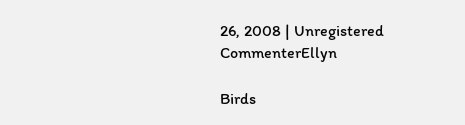26, 2008 | Unregistered CommenterEllyn

Birds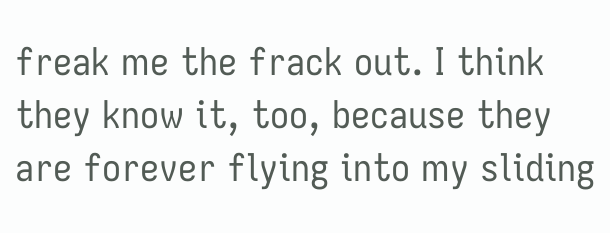freak me the frack out. I think they know it, too, because they are forever flying into my sliding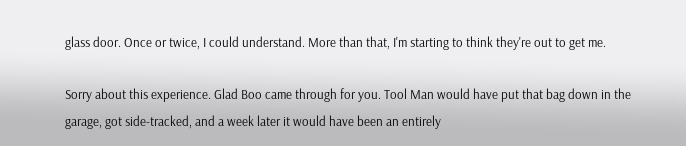glass door. Once or twice, I could understand. More than that, I'm starting to think they're out to get me.

Sorry about this experience. Glad Boo came through for you. Tool Man would have put that bag down in the garage, got side-tracked, and a week later it would have been an entirely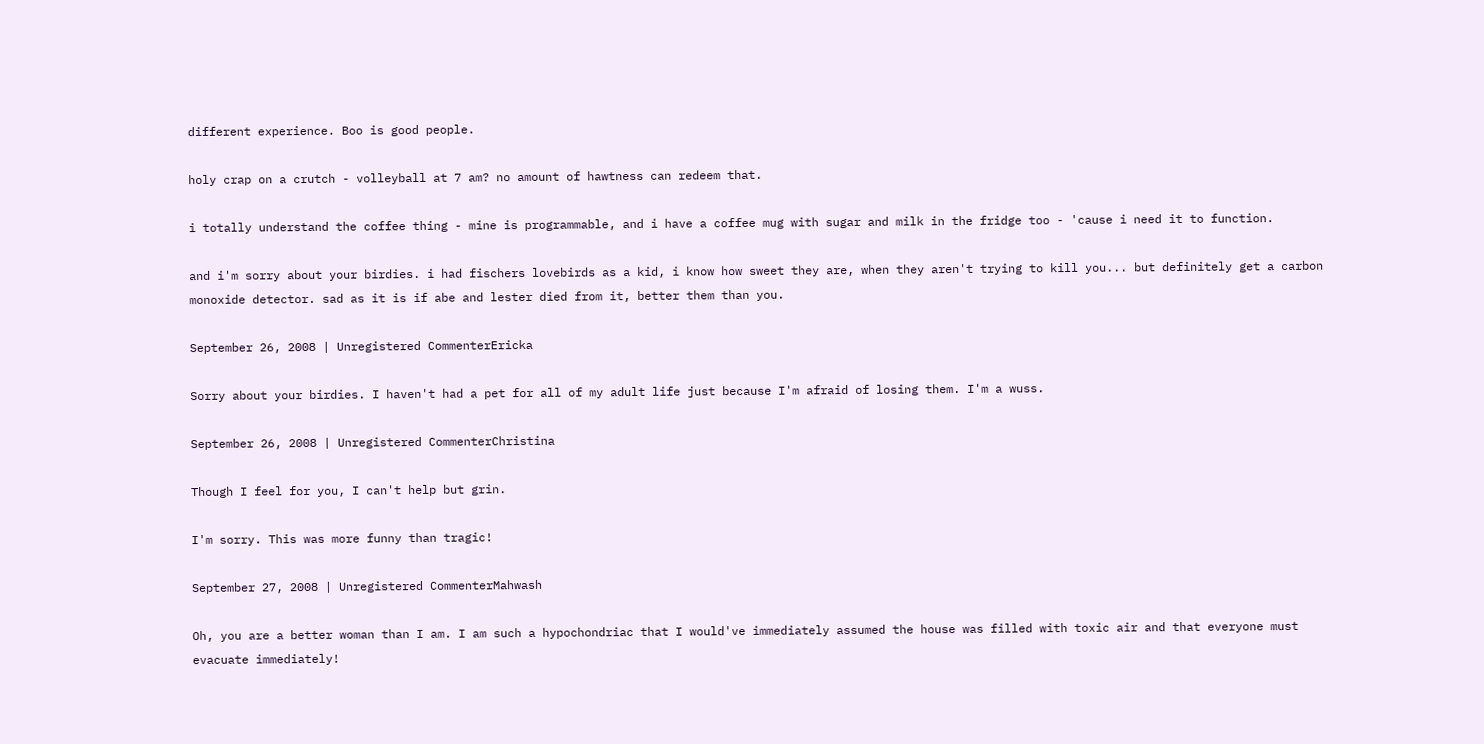different experience. Boo is good people.

holy crap on a crutch - volleyball at 7 am? no amount of hawtness can redeem that.

i totally understand the coffee thing - mine is programmable, and i have a coffee mug with sugar and milk in the fridge too - 'cause i need it to function.

and i'm sorry about your birdies. i had fischers lovebirds as a kid, i know how sweet they are, when they aren't trying to kill you... but definitely get a carbon monoxide detector. sad as it is if abe and lester died from it, better them than you.

September 26, 2008 | Unregistered CommenterEricka

Sorry about your birdies. I haven't had a pet for all of my adult life just because I'm afraid of losing them. I'm a wuss.

September 26, 2008 | Unregistered CommenterChristina

Though I feel for you, I can't help but grin.

I'm sorry. This was more funny than tragic!

September 27, 2008 | Unregistered CommenterMahwash

Oh, you are a better woman than I am. I am such a hypochondriac that I would've immediately assumed the house was filled with toxic air and that everyone must evacuate immediately!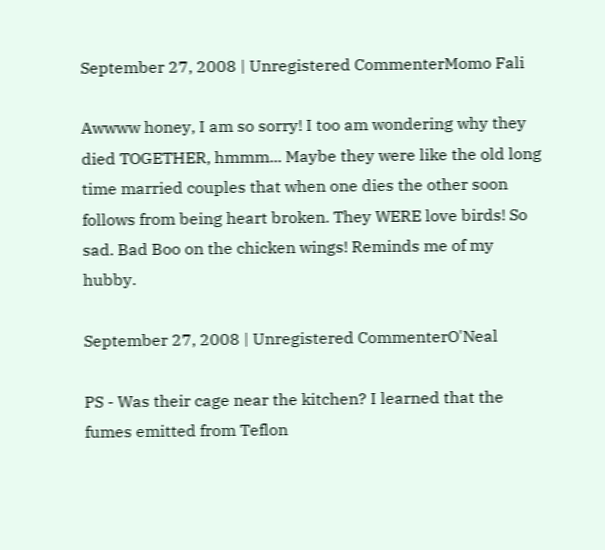September 27, 2008 | Unregistered CommenterMomo Fali

Awwww honey, I am so sorry! I too am wondering why they died TOGETHER, hmmm... Maybe they were like the old long time married couples that when one dies the other soon follows from being heart broken. They WERE love birds! So sad. Bad Boo on the chicken wings! Reminds me of my hubby.

September 27, 2008 | Unregistered CommenterO'Neal

PS - Was their cage near the kitchen? I learned that the fumes emitted from Teflon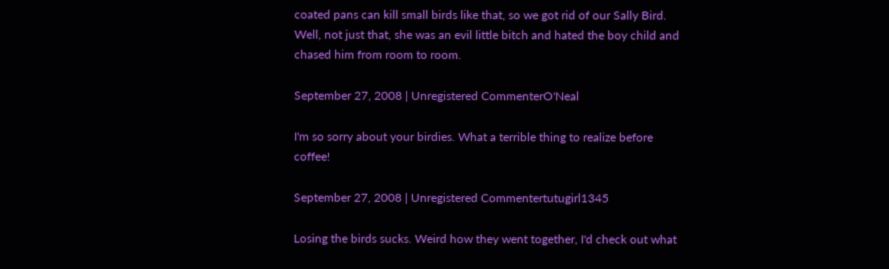coated pans can kill small birds like that, so we got rid of our Sally Bird. Well, not just that, she was an evil little bitch and hated the boy child and chased him from room to room.

September 27, 2008 | Unregistered CommenterO'Neal

I'm so sorry about your birdies. What a terrible thing to realize before coffee!

September 27, 2008 | Unregistered Commentertutugirl1345

Losing the birds sucks. Weird how they went together, I'd check out what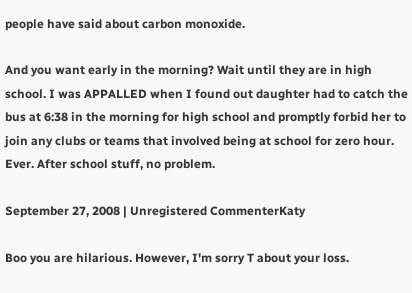people have said about carbon monoxide.

And you want early in the morning? Wait until they are in high school. I was APPALLED when I found out daughter had to catch the bus at 6:38 in the morning for high school and promptly forbid her to join any clubs or teams that involved being at school for zero hour. Ever. After school stuff, no problem.

September 27, 2008 | Unregistered CommenterKaty

Boo you are hilarious. However, I'm sorry T about your loss.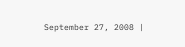September 27, 2008 |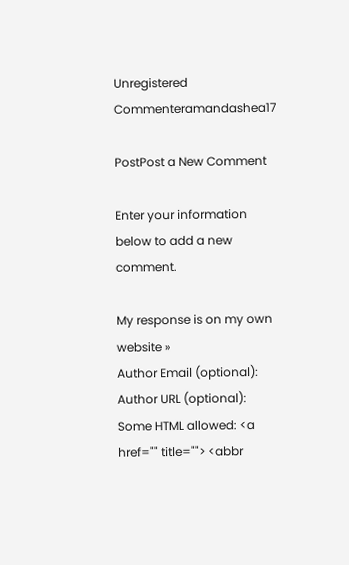Unregistered Commenteramandashea17

PostPost a New Comment

Enter your information below to add a new comment.

My response is on my own website »
Author Email (optional):
Author URL (optional):
Some HTML allowed: <a href="" title=""> <abbr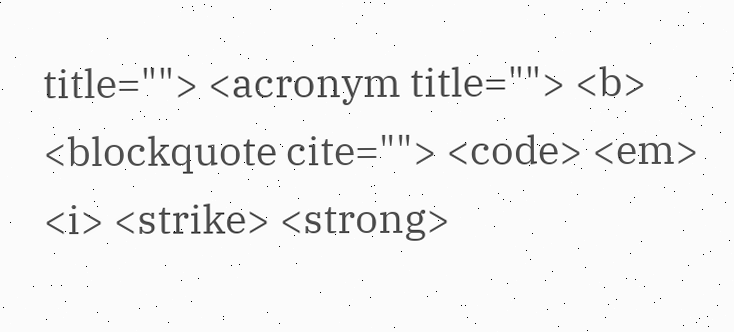title=""> <acronym title=""> <b> <blockquote cite=""> <code> <em> <i> <strike> <strong>